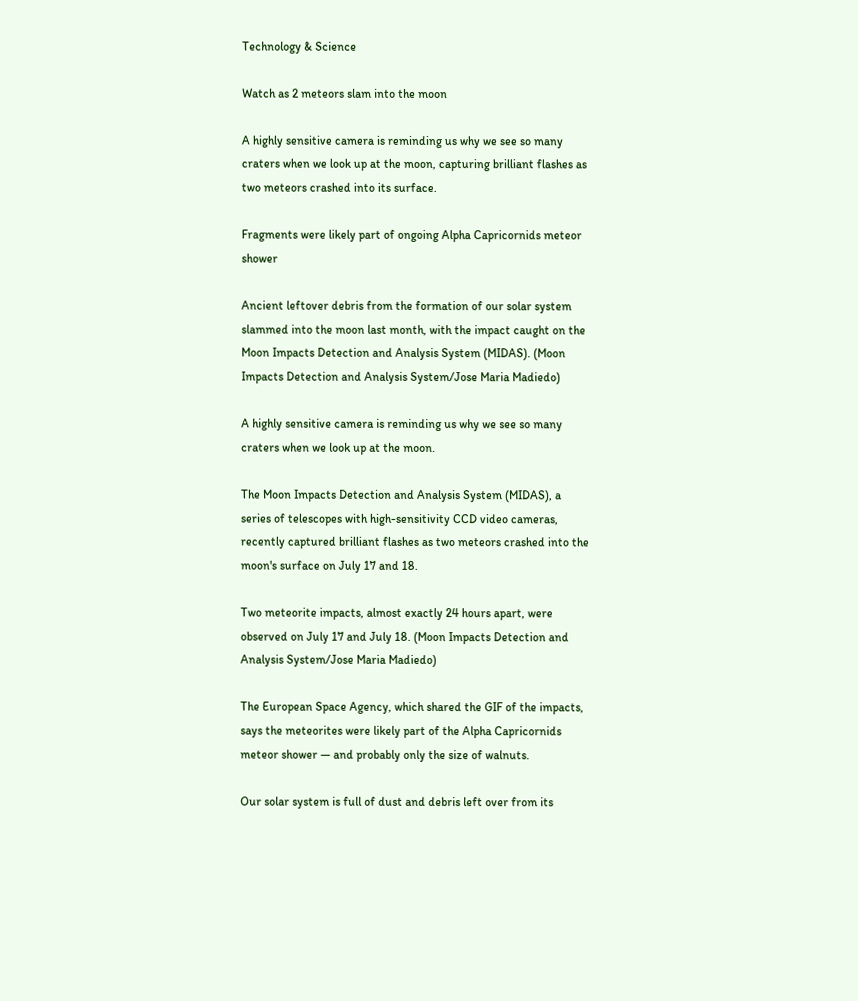Technology & Science

Watch as 2 meteors slam into the moon

A highly sensitive camera is reminding us why we see so many craters when we look up at the moon, capturing brilliant flashes as two meteors crashed into its surface.

Fragments were likely part of ongoing Alpha Capricornids meteor shower

Ancient leftover debris from the formation of our solar system slammed into the moon last month, with the impact caught on the Moon Impacts Detection and Analysis System (MIDAS). (Moon Impacts Detection and Analysis System/Jose Maria Madiedo)

A highly sensitive camera is reminding us why we see so many craters when we look up at the moon.

The Moon Impacts Detection and Analysis System (MIDAS), a series of telescopes with high-sensitivity CCD video cameras, recently captured brilliant flashes as two meteors crashed into the moon's surface on July 17 and 18.

Two meteorite impacts, almost exactly 24 hours apart, were observed on July 17 and July 18. (Moon Impacts Detection and Analysis System/Jose Maria Madiedo)

The European Space Agency, which shared the GIF of the impacts, says the meteorites were likely part of the Alpha Capricornids meteor shower — and probably only the size of walnuts.

Our solar system is full of dust and debris left over from its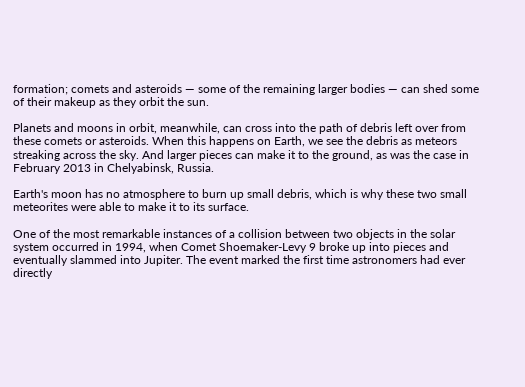formation; comets and asteroids — some of the remaining larger bodies — can shed some of their makeup as they orbit the sun.

Planets and moons in orbit, meanwhile, can cross into the path of debris left over from these comets or asteroids. When this happens on Earth, we see the debris as meteors streaking across the sky. And larger pieces can make it to the ground, as was the case in February 2013 in Chelyabinsk, Russia.

Earth's moon has no atmosphere to burn up small debris, which is why these two small meteorites were able to make it to its surface.

One of the most remarkable instances of a collision between two objects in the solar system occurred in 1994, when Comet Shoemaker-Levy 9 broke up into pieces and eventually slammed into Jupiter. The event marked the first time astronomers had ever directly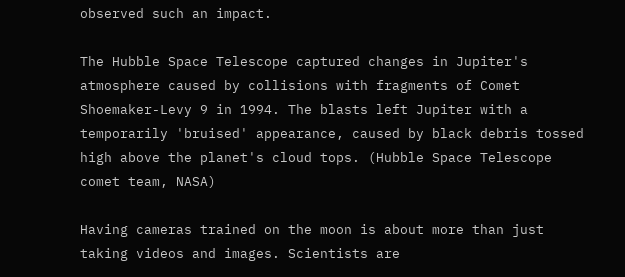observed such an impact.

The Hubble Space Telescope captured changes in Jupiter's atmosphere caused by collisions with fragments of Comet Shoemaker-Levy 9 in 1994. The blasts left Jupiter with a temporarily 'bruised' appearance, caused by black debris tossed high above the planet's cloud tops. (Hubble Space Telescope comet team, NASA)

Having cameras trained on the moon is about more than just taking videos and images. Scientists are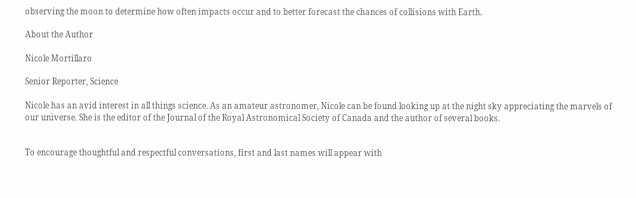observing the moon to determine how often impacts occur and to better forecast the chances of collisions with Earth.

About the Author

Nicole Mortillaro

Senior Reporter, Science

Nicole has an avid interest in all things science. As an amateur astronomer, Nicole can be found looking up at the night sky appreciating the marvels of our universe. She is the editor of the Journal of the Royal Astronomical Society of Canada and the author of several books.


To encourage thoughtful and respectful conversations, first and last names will appear with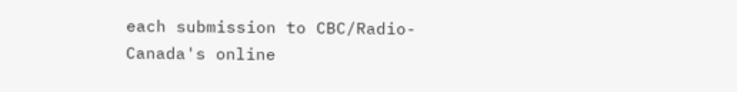each submission to CBC/Radio-Canada's online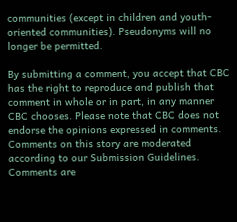communities (except in children and youth-oriented communities). Pseudonyms will no longer be permitted.

By submitting a comment, you accept that CBC has the right to reproduce and publish that comment in whole or in part, in any manner CBC chooses. Please note that CBC does not endorse the opinions expressed in comments. Comments on this story are moderated according to our Submission Guidelines. Comments are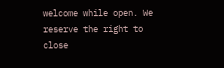welcome while open. We reserve the right to close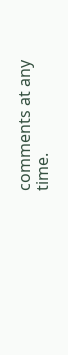comments at any time.